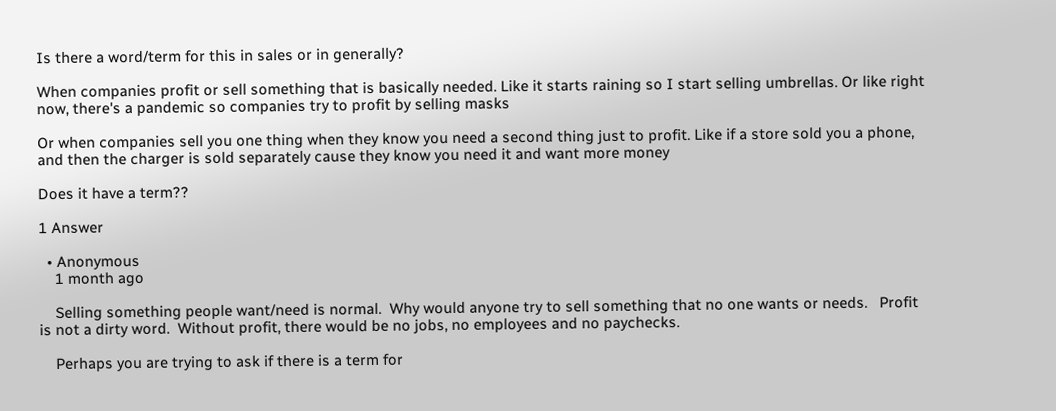Is there a word/term for this in sales or in generally?

When companies profit or sell something that is basically needed. Like it starts raining so I start selling umbrellas. Or like right now, there's a pandemic so companies try to profit by selling masks

Or when companies sell you one thing when they know you need a second thing just to profit. Like if a store sold you a phone, and then the charger is sold separately cause they know you need it and want more money

Does it have a term??

1 Answer

  • Anonymous
    1 month ago

    Selling something people want/need is normal.  Why would anyone try to sell something that no one wants or needs.   Profit is not a dirty word.  Without profit, there would be no jobs, no employees and no paychecks.

    Perhaps you are trying to ask if there is a term for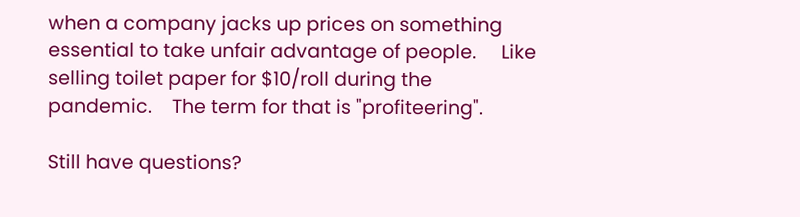when a company jacks up prices on something essential to take unfair advantage of people.     Like selling toilet paper for $10/roll during the pandemic.    The term for that is "profiteering".

Still have questions?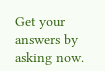Get your answers by asking now.